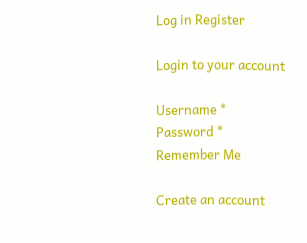Log in Register

Login to your account

Username *
Password *
Remember Me

Create an account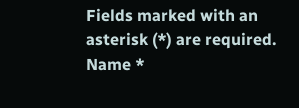Fields marked with an asterisk (*) are required.
Name *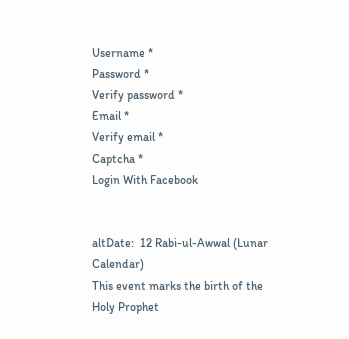Username *
Password *
Verify password *
Email *
Verify email *
Captcha *
Login With Facebook


altDate:  12 Rabi-ul-Awwal (Lunar Calendar)
This event marks the birth of the Holy Prophet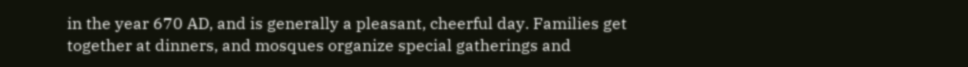in the year 670 AD, and is generally a pleasant, cheerful day. Families get together at dinners, and mosques organize special gatherings and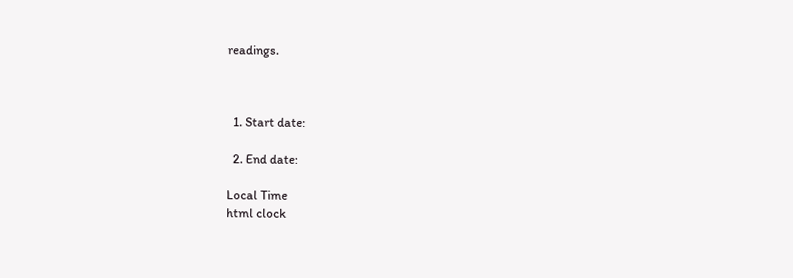readings.



  1. Start date:

  2. End date:

Local Time
html clock